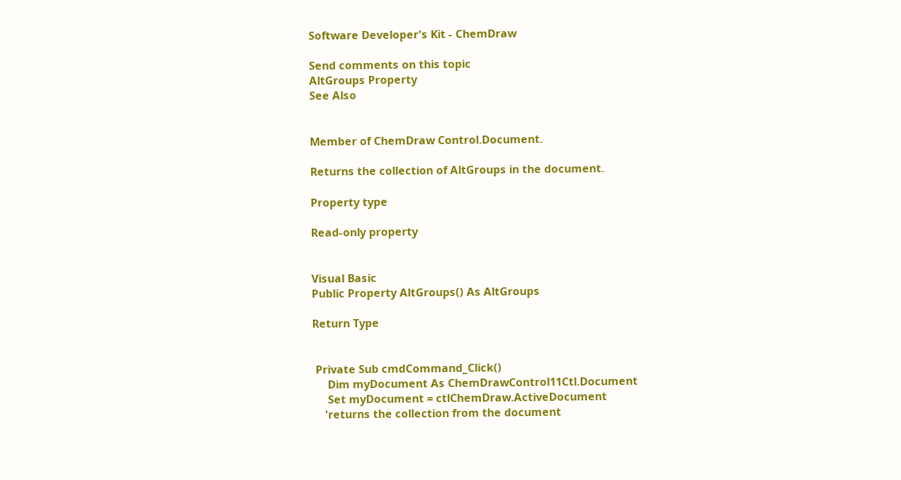Software Developer's Kit - ChemDraw

Send comments on this topic
AltGroups Property
See Also


Member of ChemDraw Control.Document.

Returns the collection of AltGroups in the document.

Property type

Read-only property


Visual Basic
Public Property AltGroups() As AltGroups

Return Type


 Private Sub cmdCommand_Click()
     Dim myDocument As ChemDrawControl11Ctl.Document
     Set myDocument = ctlChemDraw.ActiveDocument
    'returns the collection from the document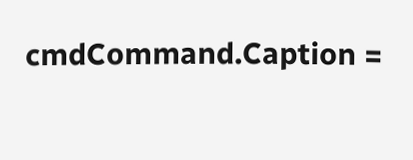cmdCommand.Caption =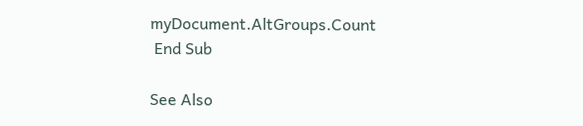myDocument.AltGroups.Count
 End Sub

See Also